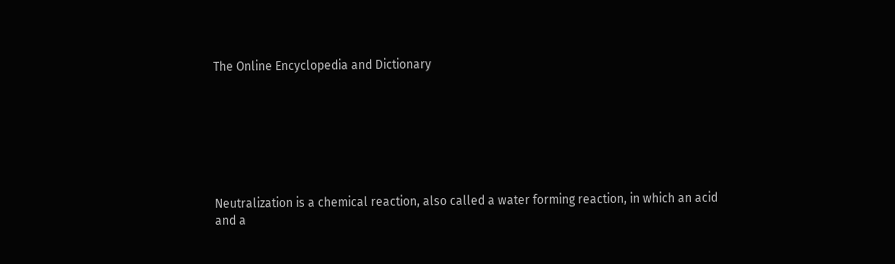The Online Encyclopedia and Dictionary







Neutralization is a chemical reaction, also called a water forming reaction, in which an acid and a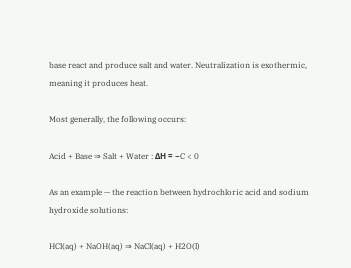base react and produce salt and water. Neutralization is exothermic, meaning it produces heat.

Most generally, the following occurs:

Acid + Base ⇒ Salt + Water : ΔH = −C < 0

As an example — the reaction between hydrochloric acid and sodium hydroxide solutions:

HCl(aq) + NaOH(aq) ⇒ NaCl(aq) + H2O(l)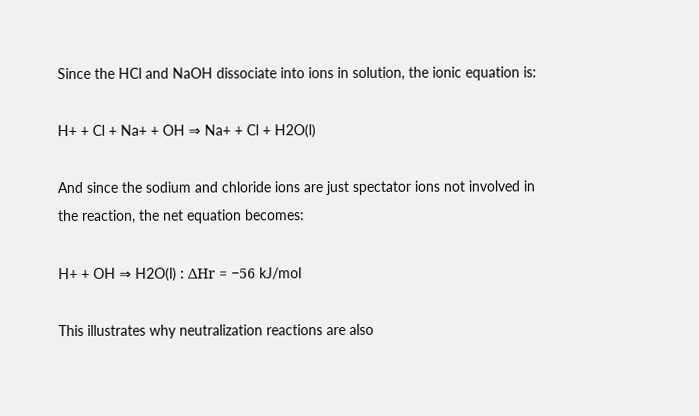Since the HCl and NaOH dissociate into ions in solution, the ionic equation is:

H+ + Cl + Na+ + OH ⇒ Na+ + Cl + H2O(l)

And since the sodium and chloride ions are just spectator ions not involved in the reaction, the net equation becomes:

H+ + OH ⇒ H2O(l) : ΔHr = −56 kJ/mol

This illustrates why neutralization reactions are also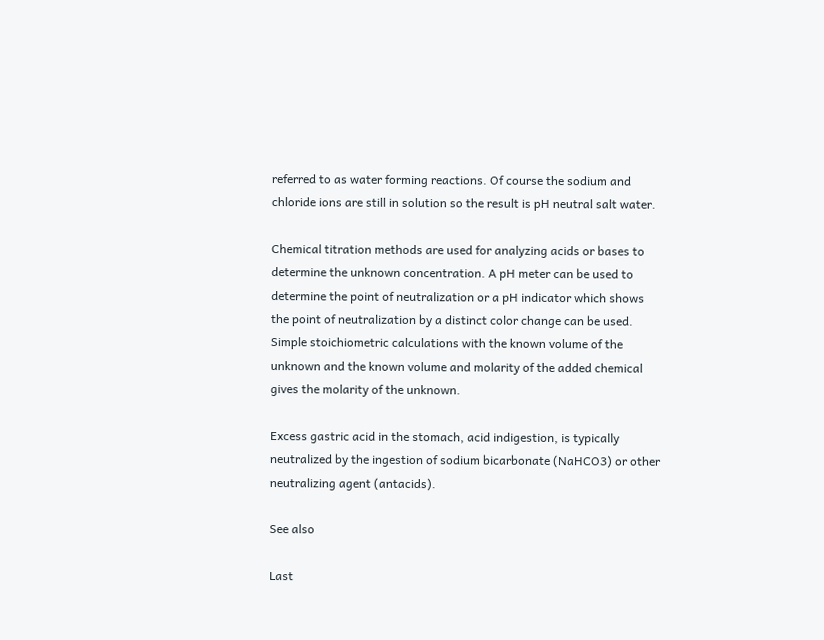referred to as water forming reactions. Of course the sodium and chloride ions are still in solution so the result is pH neutral salt water.

Chemical titration methods are used for analyzing acids or bases to determine the unknown concentration. A pH meter can be used to determine the point of neutralization or a pH indicator which shows the point of neutralization by a distinct color change can be used. Simple stoichiometric calculations with the known volume of the unknown and the known volume and molarity of the added chemical gives the molarity of the unknown.

Excess gastric acid in the stomach, acid indigestion, is typically neutralized by the ingestion of sodium bicarbonate (NaHCO3) or other neutralizing agent (antacids).

See also

Last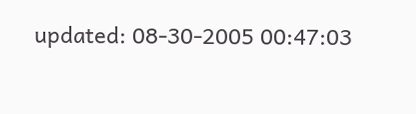updated: 08-30-2005 00:47:03